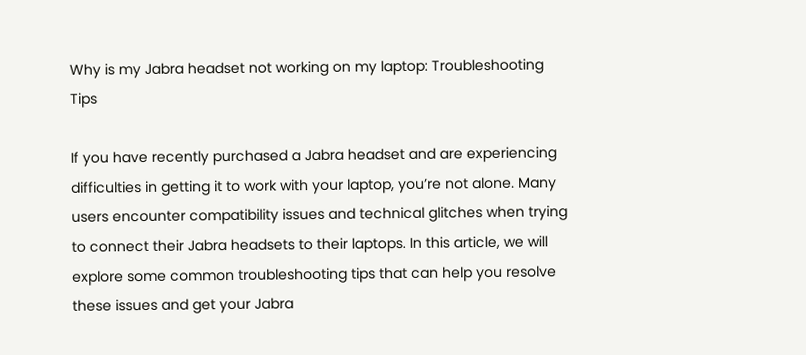Why is my Jabra headset not working on my laptop: Troubleshooting Tips

If you have recently purchased a Jabra headset and are experiencing difficulties in getting it to work with your laptop, you’re not alone. Many users encounter compatibility issues and technical glitches when trying to connect their Jabra headsets to their laptops. In this article, we will explore some common troubleshooting tips that can help you resolve these issues and get your Jabra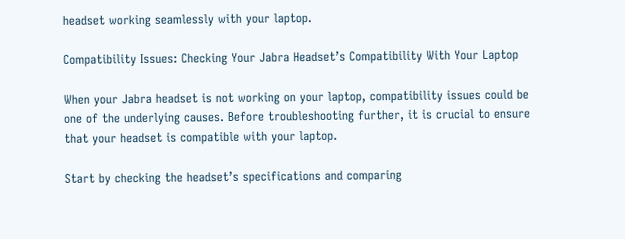headset working seamlessly with your laptop.

Compatibility Issues: Checking Your Jabra Headset’s Compatibility With Your Laptop

When your Jabra headset is not working on your laptop, compatibility issues could be one of the underlying causes. Before troubleshooting further, it is crucial to ensure that your headset is compatible with your laptop.

Start by checking the headset’s specifications and comparing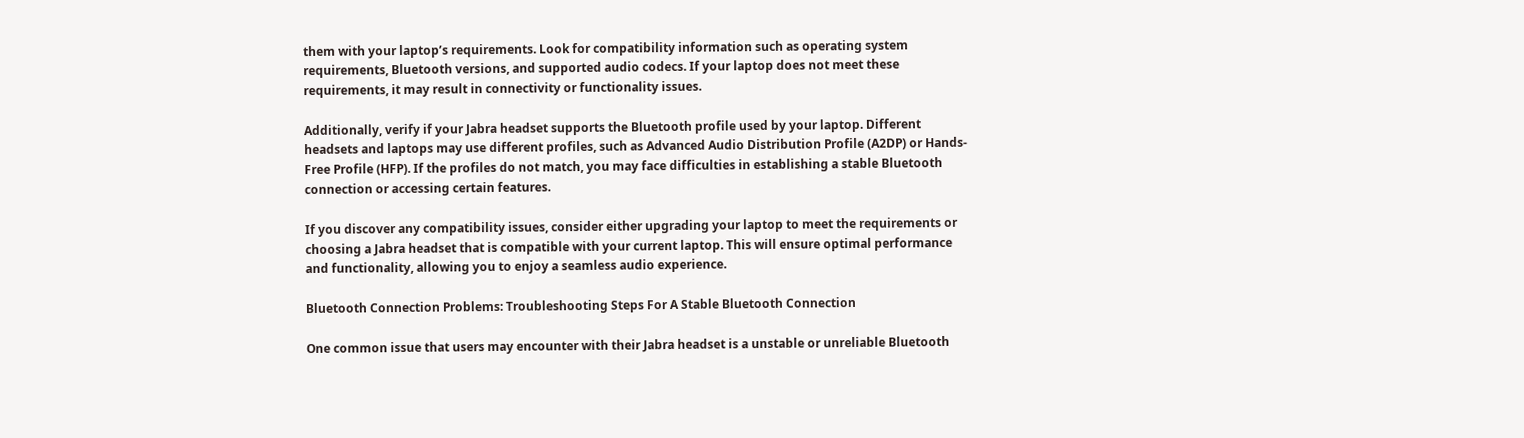them with your laptop’s requirements. Look for compatibility information such as operating system requirements, Bluetooth versions, and supported audio codecs. If your laptop does not meet these requirements, it may result in connectivity or functionality issues.

Additionally, verify if your Jabra headset supports the Bluetooth profile used by your laptop. Different headsets and laptops may use different profiles, such as Advanced Audio Distribution Profile (A2DP) or Hands-Free Profile (HFP). If the profiles do not match, you may face difficulties in establishing a stable Bluetooth connection or accessing certain features.

If you discover any compatibility issues, consider either upgrading your laptop to meet the requirements or choosing a Jabra headset that is compatible with your current laptop. This will ensure optimal performance and functionality, allowing you to enjoy a seamless audio experience.

Bluetooth Connection Problems: Troubleshooting Steps For A Stable Bluetooth Connection

One common issue that users may encounter with their Jabra headset is a unstable or unreliable Bluetooth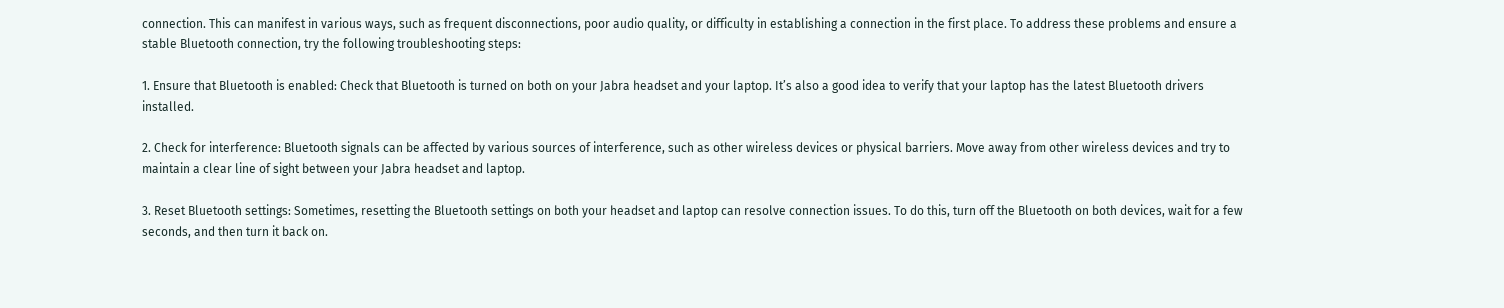connection. This can manifest in various ways, such as frequent disconnections, poor audio quality, or difficulty in establishing a connection in the first place. To address these problems and ensure a stable Bluetooth connection, try the following troubleshooting steps:

1. Ensure that Bluetooth is enabled: Check that Bluetooth is turned on both on your Jabra headset and your laptop. It’s also a good idea to verify that your laptop has the latest Bluetooth drivers installed.

2. Check for interference: Bluetooth signals can be affected by various sources of interference, such as other wireless devices or physical barriers. Move away from other wireless devices and try to maintain a clear line of sight between your Jabra headset and laptop.

3. Reset Bluetooth settings: Sometimes, resetting the Bluetooth settings on both your headset and laptop can resolve connection issues. To do this, turn off the Bluetooth on both devices, wait for a few seconds, and then turn it back on.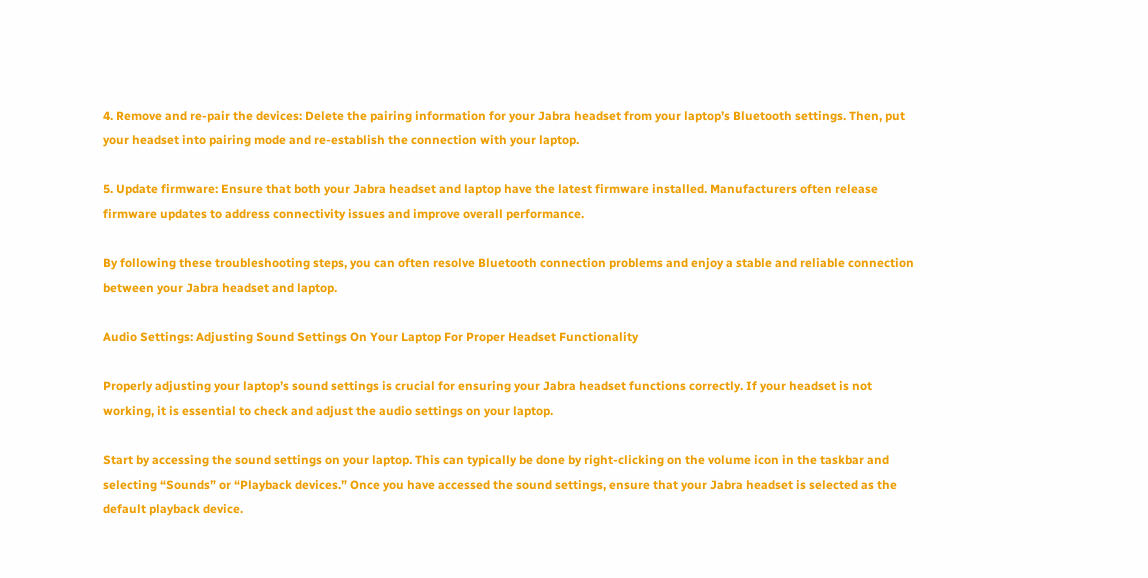4. Remove and re-pair the devices: Delete the pairing information for your Jabra headset from your laptop’s Bluetooth settings. Then, put your headset into pairing mode and re-establish the connection with your laptop.

5. Update firmware: Ensure that both your Jabra headset and laptop have the latest firmware installed. Manufacturers often release firmware updates to address connectivity issues and improve overall performance.

By following these troubleshooting steps, you can often resolve Bluetooth connection problems and enjoy a stable and reliable connection between your Jabra headset and laptop.

Audio Settings: Adjusting Sound Settings On Your Laptop For Proper Headset Functionality

Properly adjusting your laptop’s sound settings is crucial for ensuring your Jabra headset functions correctly. If your headset is not working, it is essential to check and adjust the audio settings on your laptop.

Start by accessing the sound settings on your laptop. This can typically be done by right-clicking on the volume icon in the taskbar and selecting “Sounds” or “Playback devices.” Once you have accessed the sound settings, ensure that your Jabra headset is selected as the default playback device.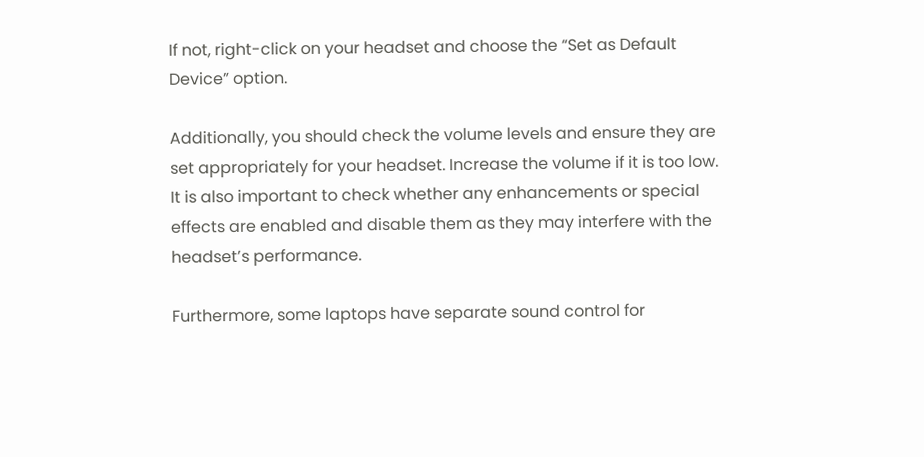If not, right-click on your headset and choose the “Set as Default Device” option.

Additionally, you should check the volume levels and ensure they are set appropriately for your headset. Increase the volume if it is too low. It is also important to check whether any enhancements or special effects are enabled and disable them as they may interfere with the headset’s performance.

Furthermore, some laptops have separate sound control for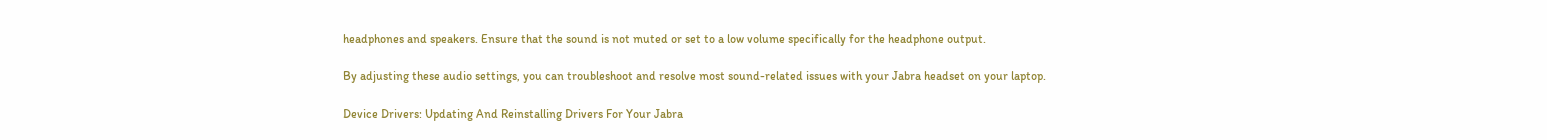headphones and speakers. Ensure that the sound is not muted or set to a low volume specifically for the headphone output.

By adjusting these audio settings, you can troubleshoot and resolve most sound-related issues with your Jabra headset on your laptop.

Device Drivers: Updating And Reinstalling Drivers For Your Jabra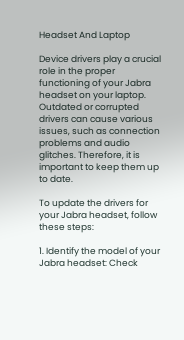Headset And Laptop

Device drivers play a crucial role in the proper functioning of your Jabra headset on your laptop. Outdated or corrupted drivers can cause various issues, such as connection problems and audio glitches. Therefore, it is important to keep them up to date.

To update the drivers for your Jabra headset, follow these steps:

1. Identify the model of your Jabra headset: Check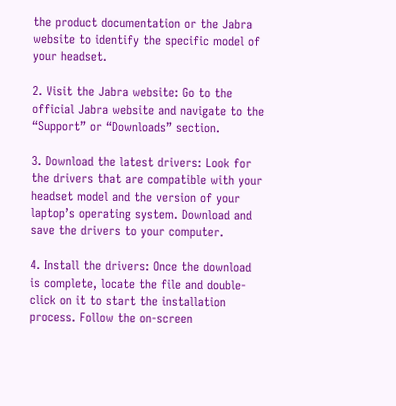the product documentation or the Jabra website to identify the specific model of your headset.

2. Visit the Jabra website: Go to the official Jabra website and navigate to the “Support” or “Downloads” section.

3. Download the latest drivers: Look for the drivers that are compatible with your headset model and the version of your laptop’s operating system. Download and save the drivers to your computer.

4. Install the drivers: Once the download is complete, locate the file and double-click on it to start the installation process. Follow the on-screen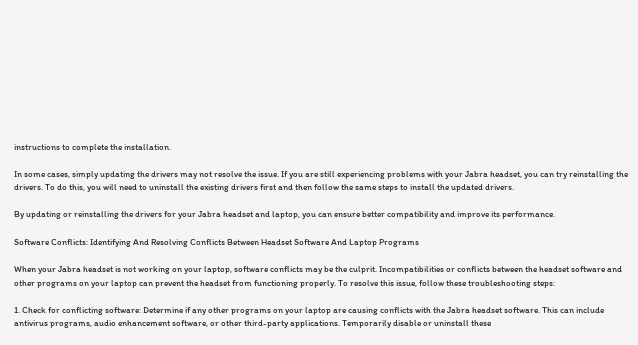instructions to complete the installation.

In some cases, simply updating the drivers may not resolve the issue. If you are still experiencing problems with your Jabra headset, you can try reinstalling the drivers. To do this, you will need to uninstall the existing drivers first and then follow the same steps to install the updated drivers.

By updating or reinstalling the drivers for your Jabra headset and laptop, you can ensure better compatibility and improve its performance.

Software Conflicts: Identifying And Resolving Conflicts Between Headset Software And Laptop Programs

When your Jabra headset is not working on your laptop, software conflicts may be the culprit. Incompatibilities or conflicts between the headset software and other programs on your laptop can prevent the headset from functioning properly. To resolve this issue, follow these troubleshooting steps:

1. Check for conflicting software: Determine if any other programs on your laptop are causing conflicts with the Jabra headset software. This can include antivirus programs, audio enhancement software, or other third-party applications. Temporarily disable or uninstall these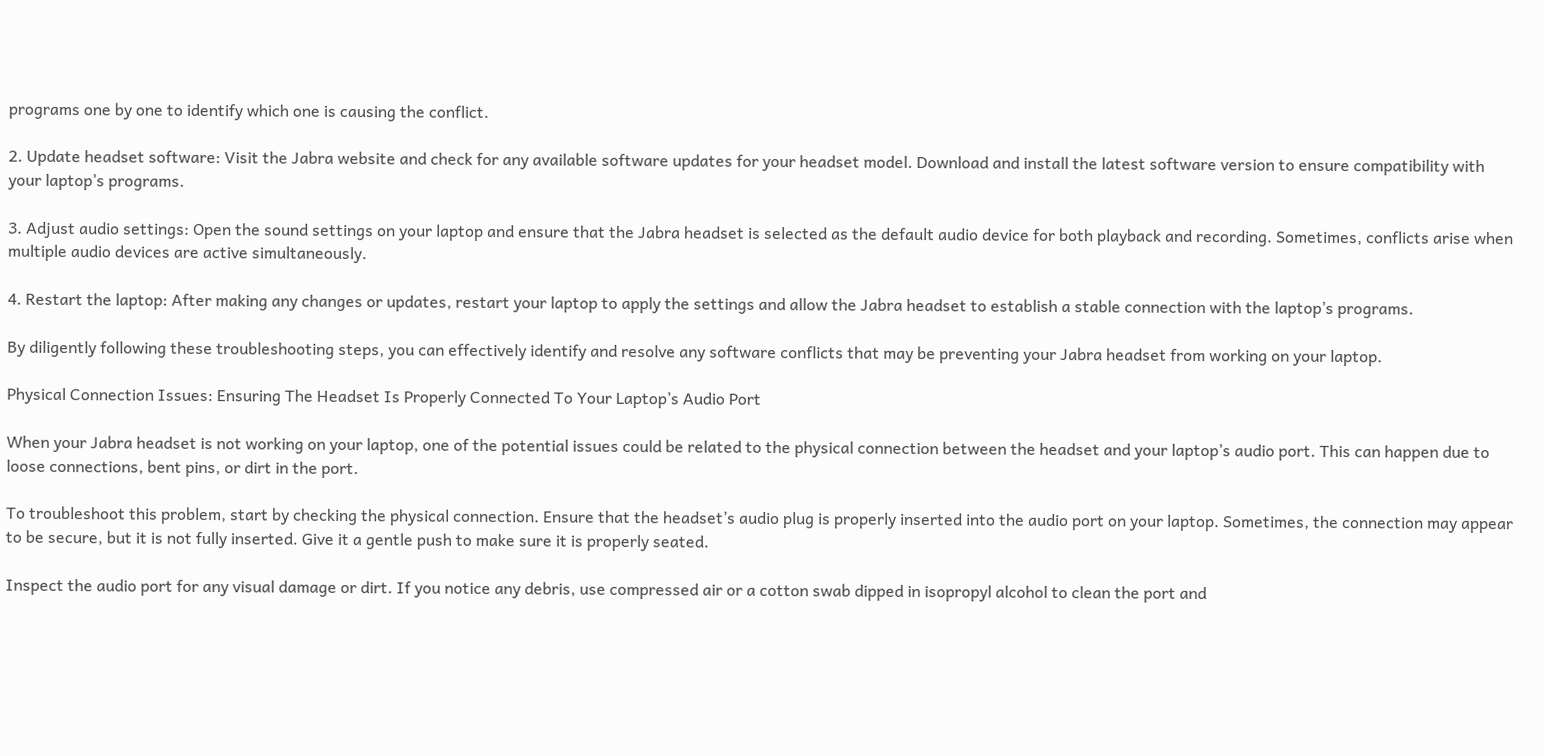programs one by one to identify which one is causing the conflict.

2. Update headset software: Visit the Jabra website and check for any available software updates for your headset model. Download and install the latest software version to ensure compatibility with your laptop’s programs.

3. Adjust audio settings: Open the sound settings on your laptop and ensure that the Jabra headset is selected as the default audio device for both playback and recording. Sometimes, conflicts arise when multiple audio devices are active simultaneously.

4. Restart the laptop: After making any changes or updates, restart your laptop to apply the settings and allow the Jabra headset to establish a stable connection with the laptop’s programs.

By diligently following these troubleshooting steps, you can effectively identify and resolve any software conflicts that may be preventing your Jabra headset from working on your laptop.

Physical Connection Issues: Ensuring The Headset Is Properly Connected To Your Laptop’s Audio Port

When your Jabra headset is not working on your laptop, one of the potential issues could be related to the physical connection between the headset and your laptop’s audio port. This can happen due to loose connections, bent pins, or dirt in the port.

To troubleshoot this problem, start by checking the physical connection. Ensure that the headset’s audio plug is properly inserted into the audio port on your laptop. Sometimes, the connection may appear to be secure, but it is not fully inserted. Give it a gentle push to make sure it is properly seated.

Inspect the audio port for any visual damage or dirt. If you notice any debris, use compressed air or a cotton swab dipped in isopropyl alcohol to clean the port and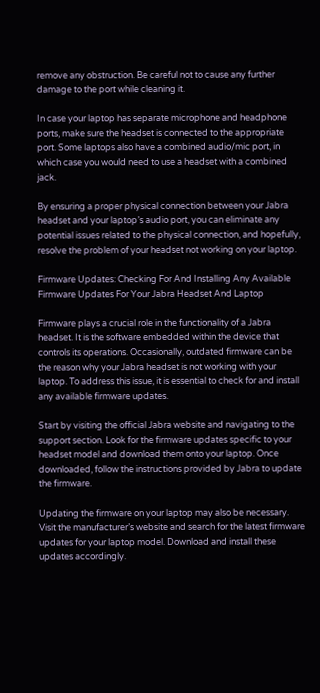remove any obstruction. Be careful not to cause any further damage to the port while cleaning it.

In case your laptop has separate microphone and headphone ports, make sure the headset is connected to the appropriate port. Some laptops also have a combined audio/mic port, in which case you would need to use a headset with a combined jack.

By ensuring a proper physical connection between your Jabra headset and your laptop’s audio port, you can eliminate any potential issues related to the physical connection, and hopefully, resolve the problem of your headset not working on your laptop.

Firmware Updates: Checking For And Installing Any Available Firmware Updates For Your Jabra Headset And Laptop

Firmware plays a crucial role in the functionality of a Jabra headset. It is the software embedded within the device that controls its operations. Occasionally, outdated firmware can be the reason why your Jabra headset is not working with your laptop. To address this issue, it is essential to check for and install any available firmware updates.

Start by visiting the official Jabra website and navigating to the support section. Look for the firmware updates specific to your headset model and download them onto your laptop. Once downloaded, follow the instructions provided by Jabra to update the firmware.

Updating the firmware on your laptop may also be necessary. Visit the manufacturer’s website and search for the latest firmware updates for your laptop model. Download and install these updates accordingly.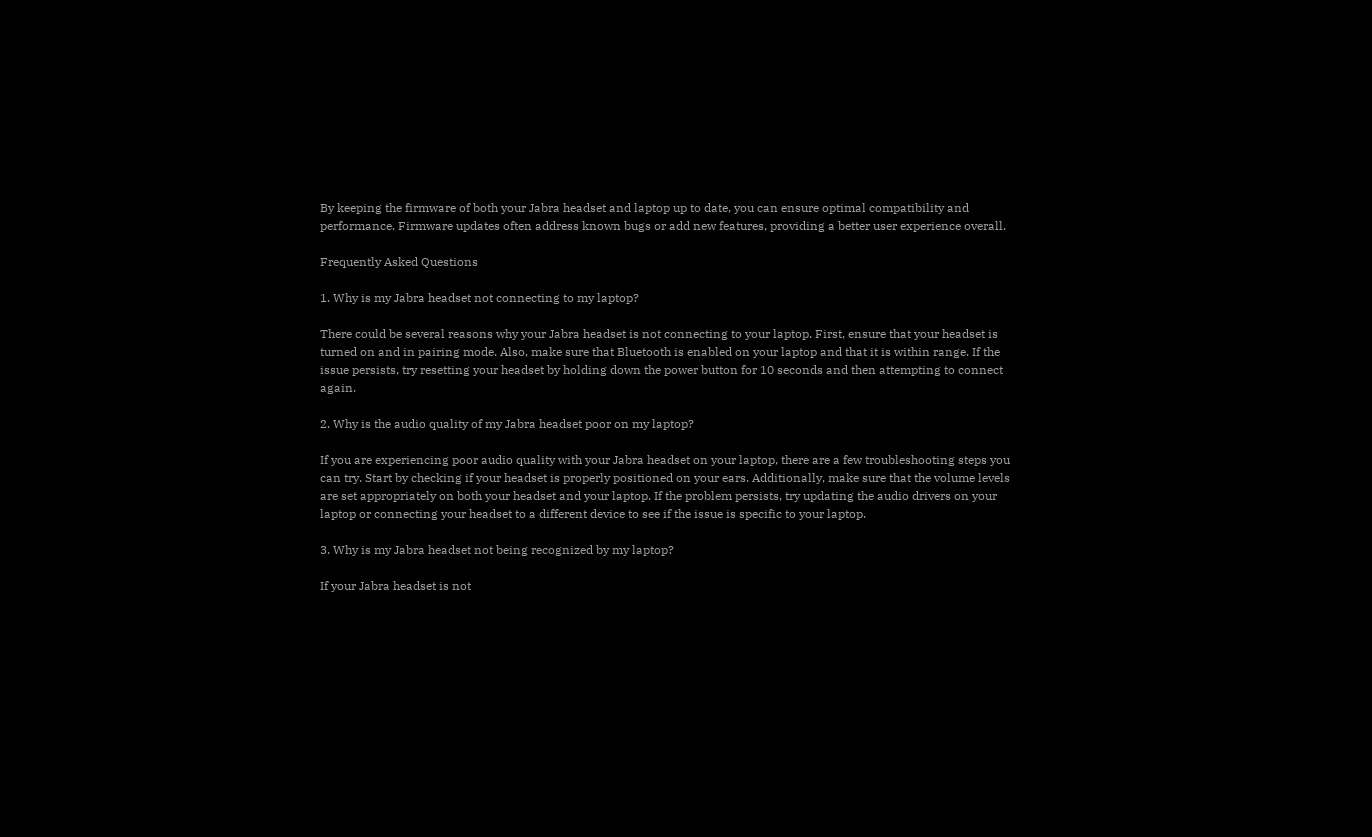By keeping the firmware of both your Jabra headset and laptop up to date, you can ensure optimal compatibility and performance. Firmware updates often address known bugs or add new features, providing a better user experience overall.

Frequently Asked Questions

1. Why is my Jabra headset not connecting to my laptop?

There could be several reasons why your Jabra headset is not connecting to your laptop. First, ensure that your headset is turned on and in pairing mode. Also, make sure that Bluetooth is enabled on your laptop and that it is within range. If the issue persists, try resetting your headset by holding down the power button for 10 seconds and then attempting to connect again.

2. Why is the audio quality of my Jabra headset poor on my laptop?

If you are experiencing poor audio quality with your Jabra headset on your laptop, there are a few troubleshooting steps you can try. Start by checking if your headset is properly positioned on your ears. Additionally, make sure that the volume levels are set appropriately on both your headset and your laptop. If the problem persists, try updating the audio drivers on your laptop or connecting your headset to a different device to see if the issue is specific to your laptop.

3. Why is my Jabra headset not being recognized by my laptop?

If your Jabra headset is not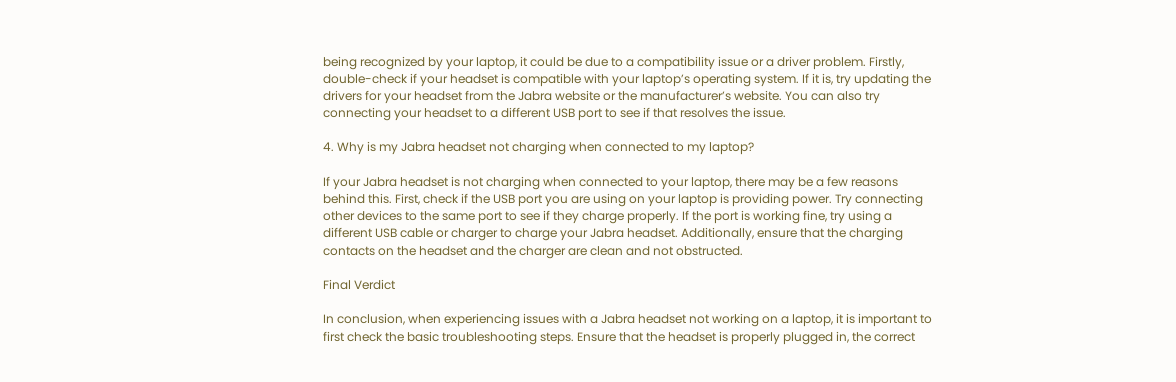being recognized by your laptop, it could be due to a compatibility issue or a driver problem. Firstly, double-check if your headset is compatible with your laptop’s operating system. If it is, try updating the drivers for your headset from the Jabra website or the manufacturer’s website. You can also try connecting your headset to a different USB port to see if that resolves the issue.

4. Why is my Jabra headset not charging when connected to my laptop?

If your Jabra headset is not charging when connected to your laptop, there may be a few reasons behind this. First, check if the USB port you are using on your laptop is providing power. Try connecting other devices to the same port to see if they charge properly. If the port is working fine, try using a different USB cable or charger to charge your Jabra headset. Additionally, ensure that the charging contacts on the headset and the charger are clean and not obstructed.

Final Verdict

In conclusion, when experiencing issues with a Jabra headset not working on a laptop, it is important to first check the basic troubleshooting steps. Ensure that the headset is properly plugged in, the correct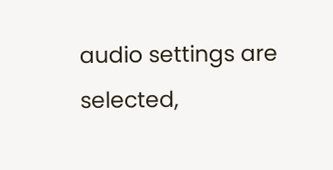audio settings are selected,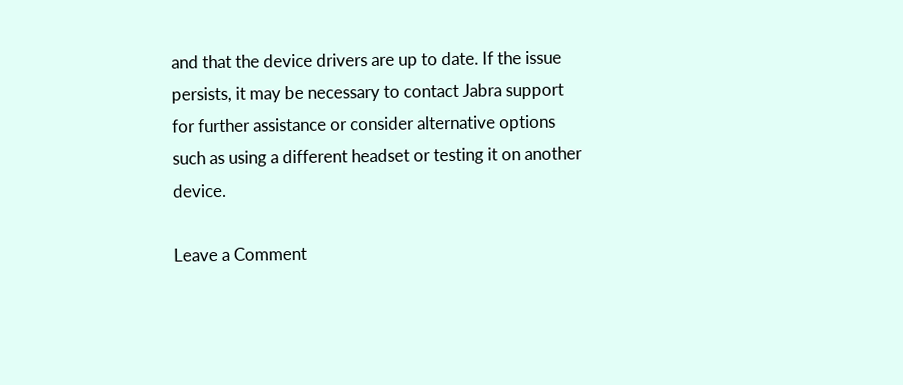and that the device drivers are up to date. If the issue persists, it may be necessary to contact Jabra support for further assistance or consider alternative options such as using a different headset or testing it on another device.

Leave a Comment